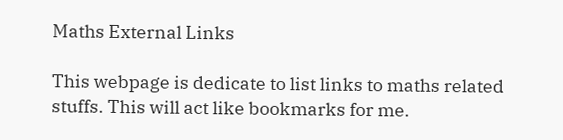Maths External Links

This webpage is dedicate to list links to maths related stuffs. This will act like bookmarks for me.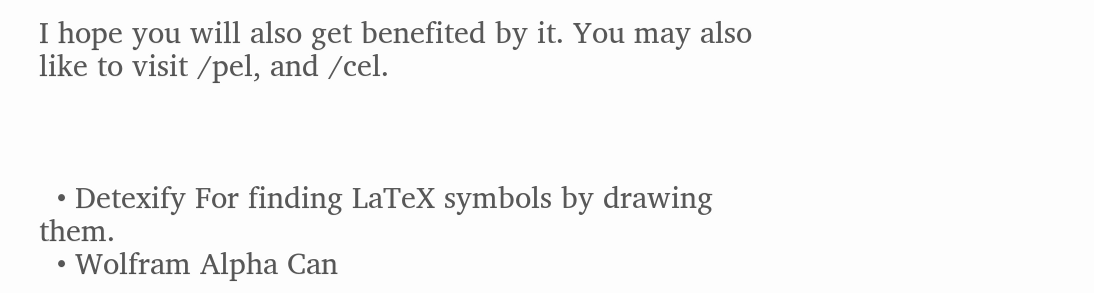I hope you will also get benefited by it. You may also like to visit /pel, and /cel.



  • Detexify For finding LaTeX symbols by drawing them.
  • Wolfram Alpha Can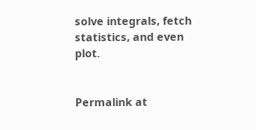solve integrals, fetch statistics, and even plot.


Permalink at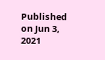Published on Jun 3, 2021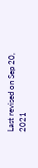Last revised on Sep 20, 2021